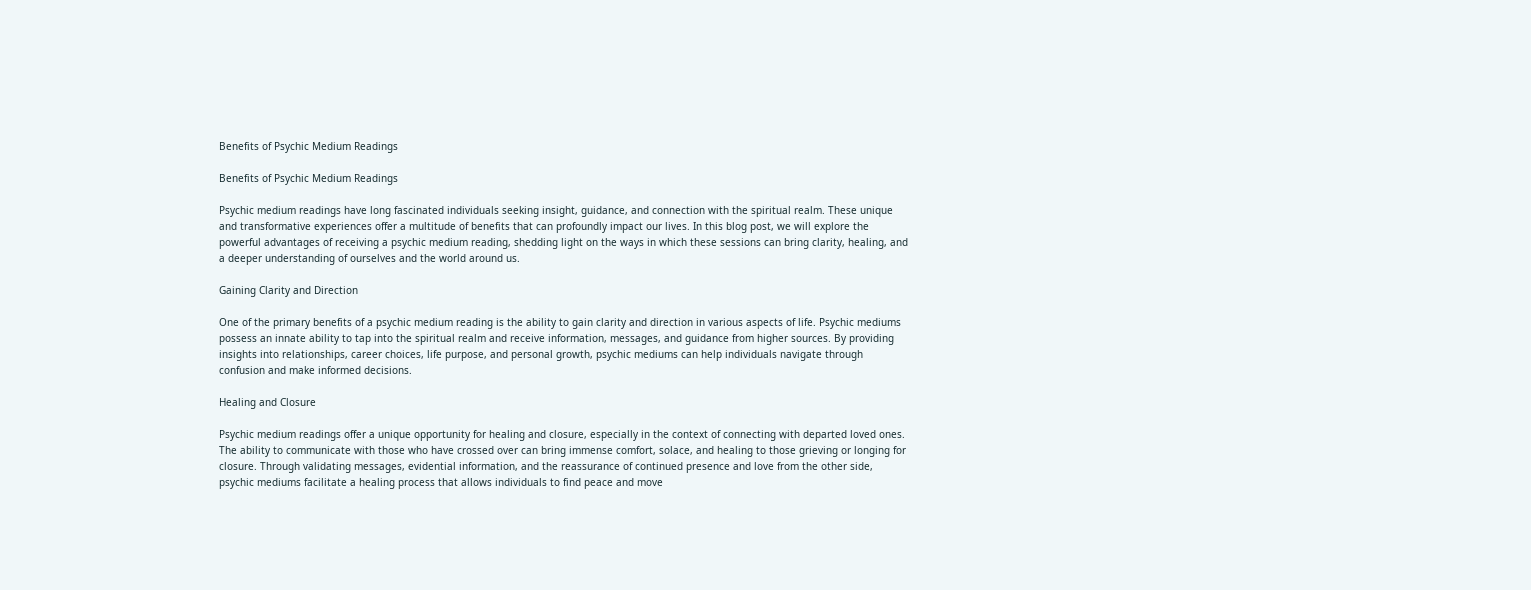Benefits of Psychic Medium Readings

Benefits of Psychic Medium Readings

Psychic medium readings have long fascinated individuals seeking insight, guidance, and connection with the spiritual realm. These unique and transformative experiences offer a multitude of benefits that can profoundly impact our lives. In this blog post, we will explore the powerful advantages of receiving a psychic medium reading, shedding light on the ways in which these sessions can bring clarity, healing, and a deeper understanding of ourselves and the world around us.

Gaining Clarity and Direction

One of the primary benefits of a psychic medium reading is the ability to gain clarity and direction in various aspects of life. Psychic mediums possess an innate ability to tap into the spiritual realm and receive information, messages, and guidance from higher sources. By providing insights into relationships, career choices, life purpose, and personal growth, psychic mediums can help individuals navigate through confusion and make informed decisions.

Healing and Closure

Psychic medium readings offer a unique opportunity for healing and closure, especially in the context of connecting with departed loved ones. The ability to communicate with those who have crossed over can bring immense comfort, solace, and healing to those grieving or longing for closure. Through validating messages, evidential information, and the reassurance of continued presence and love from the other side, psychic mediums facilitate a healing process that allows individuals to find peace and move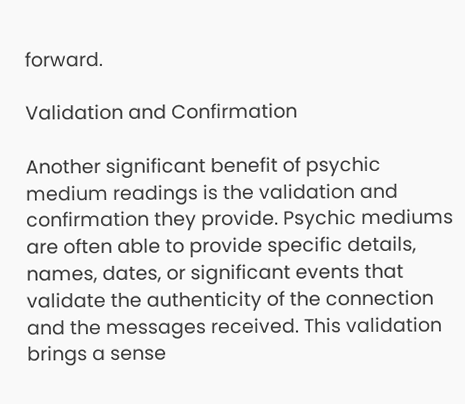forward.

Validation and Confirmation

Another significant benefit of psychic medium readings is the validation and confirmation they provide. Psychic mediums are often able to provide specific details, names, dates, or significant events that validate the authenticity of the connection and the messages received. This validation brings a sense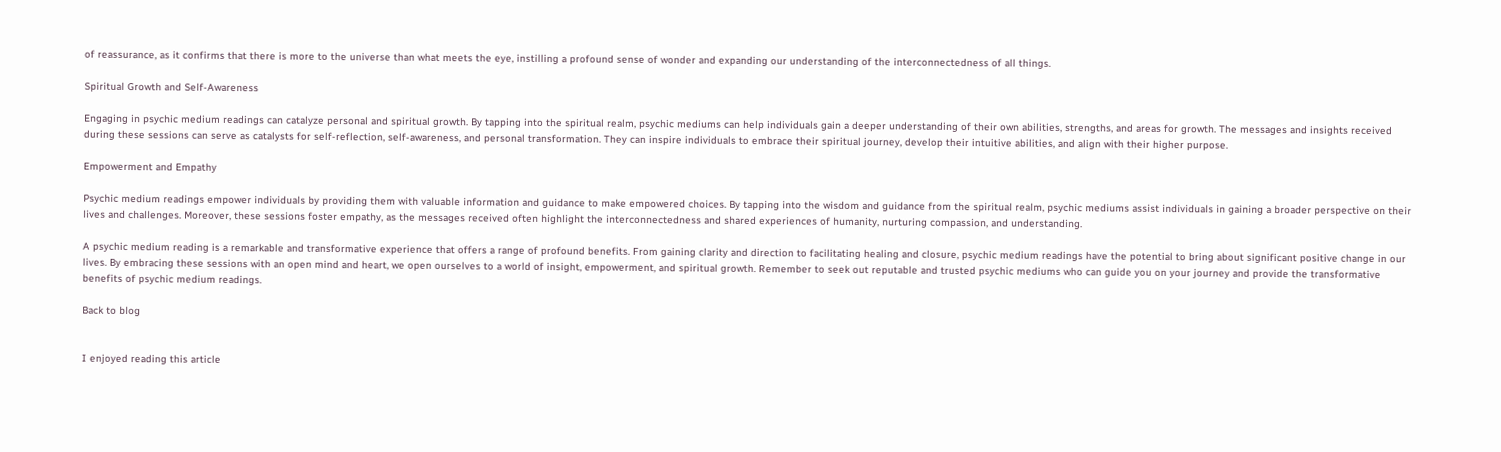of reassurance, as it confirms that there is more to the universe than what meets the eye, instilling a profound sense of wonder and expanding our understanding of the interconnectedness of all things.

Spiritual Growth and Self-Awareness

Engaging in psychic medium readings can catalyze personal and spiritual growth. By tapping into the spiritual realm, psychic mediums can help individuals gain a deeper understanding of their own abilities, strengths, and areas for growth. The messages and insights received during these sessions can serve as catalysts for self-reflection, self-awareness, and personal transformation. They can inspire individuals to embrace their spiritual journey, develop their intuitive abilities, and align with their higher purpose.

Empowerment and Empathy

Psychic medium readings empower individuals by providing them with valuable information and guidance to make empowered choices. By tapping into the wisdom and guidance from the spiritual realm, psychic mediums assist individuals in gaining a broader perspective on their lives and challenges. Moreover, these sessions foster empathy, as the messages received often highlight the interconnectedness and shared experiences of humanity, nurturing compassion, and understanding.

A psychic medium reading is a remarkable and transformative experience that offers a range of profound benefits. From gaining clarity and direction to facilitating healing and closure, psychic medium readings have the potential to bring about significant positive change in our lives. By embracing these sessions with an open mind and heart, we open ourselves to a world of insight, empowerment, and spiritual growth. Remember to seek out reputable and trusted psychic mediums who can guide you on your journey and provide the transformative benefits of psychic medium readings.

Back to blog


I enjoyed reading this article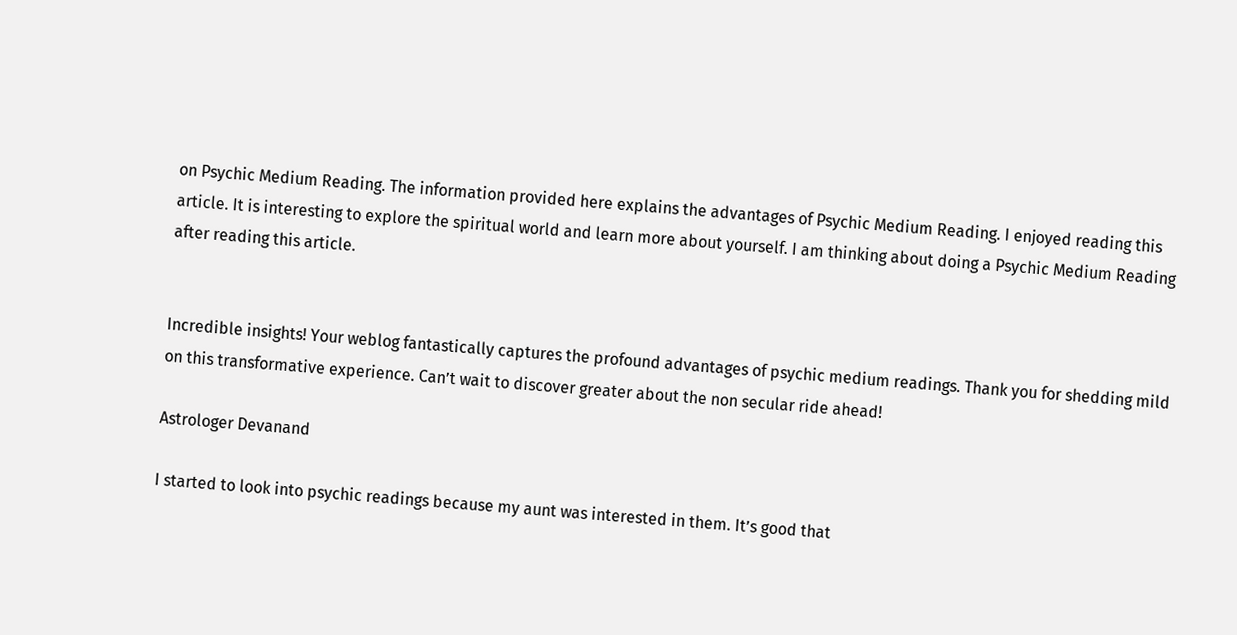on Psychic Medium Reading. The information provided here explains the advantages of Psychic Medium Reading. I enjoyed reading this article. It is interesting to explore the spiritual world and learn more about yourself. I am thinking about doing a Psychic Medium Reading after reading this article.


Incredible insights! Your weblog fantastically captures the profound advantages of psychic medium readings. Thank you for shedding mild on this transformative experience. Can’t wait to discover greater about the non secular ride ahead!

Astrologer Devanand

I started to look into psychic readings because my aunt was interested in them. It’s good that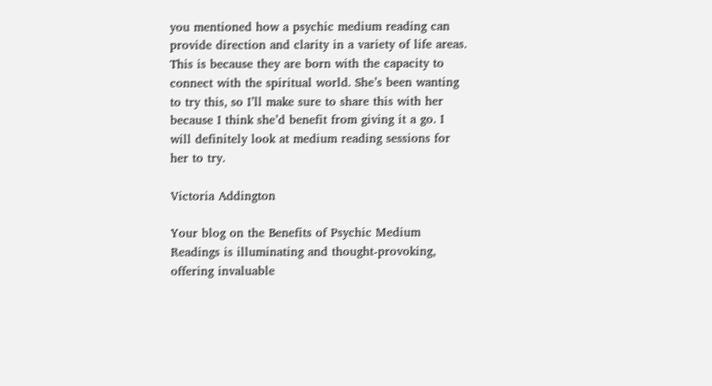you mentioned how a psychic medium reading can provide direction and clarity in a variety of life areas. This is because they are born with the capacity to connect with the spiritual world. She’s been wanting to try this, so I’ll make sure to share this with her because I think she’d benefit from giving it a go. I will definitely look at medium reading sessions for her to try.

Victoria Addington

Your blog on the Benefits of Psychic Medium Readings is illuminating and thought-provoking, offering invaluable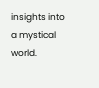insights into a mystical world.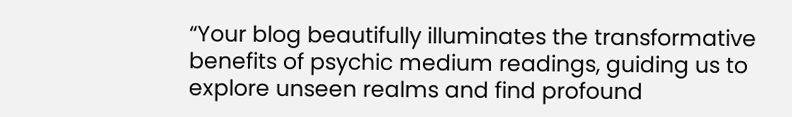“Your blog beautifully illuminates the transformative benefits of psychic medium readings, guiding us to explore unseen realms and find profound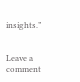insights.”


Leave a comment